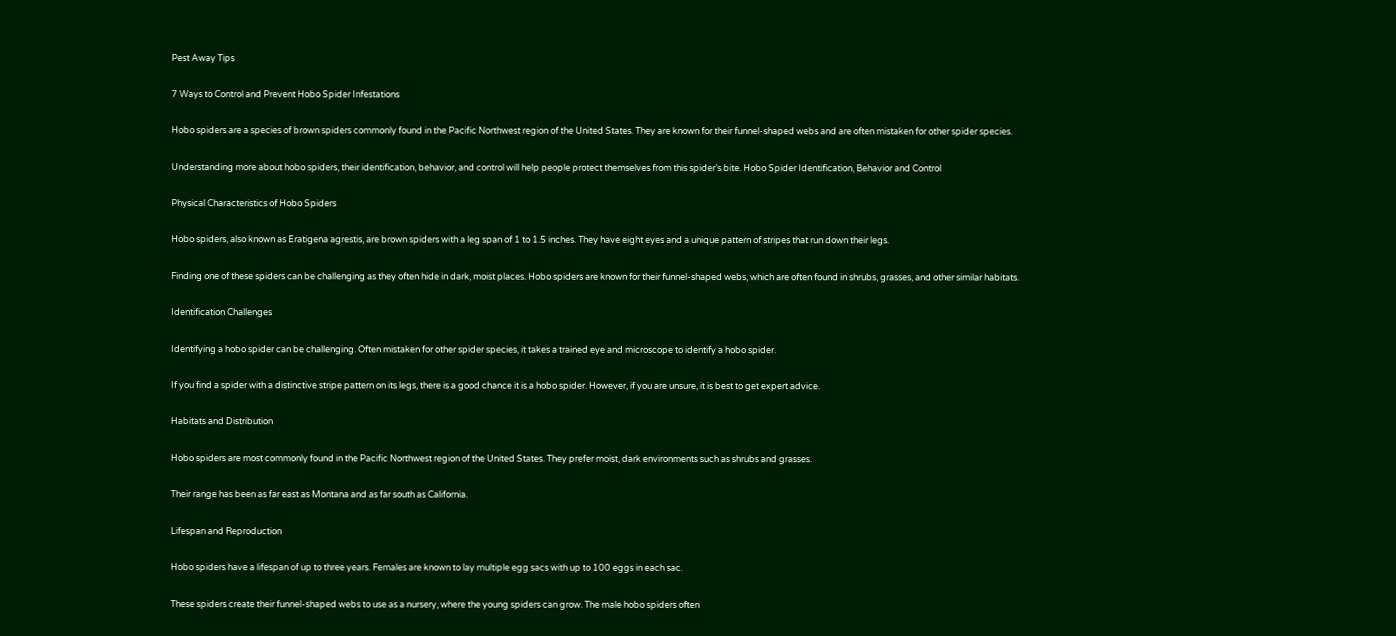Pest Away Tips

7 Ways to Control and Prevent Hobo Spider Infestations

Hobo spiders are a species of brown spiders commonly found in the Pacific Northwest region of the United States. They are known for their funnel-shaped webs and are often mistaken for other spider species.

Understanding more about hobo spiders, their identification, behavior, and control will help people protect themselves from this spider’s bite. Hobo Spider Identification, Behavior and Control

Physical Characteristics of Hobo Spiders

Hobo spiders, also known as Eratigena agrestis, are brown spiders with a leg span of 1 to 1.5 inches. They have eight eyes and a unique pattern of stripes that run down their legs.

Finding one of these spiders can be challenging as they often hide in dark, moist places. Hobo spiders are known for their funnel-shaped webs, which are often found in shrubs, grasses, and other similar habitats.

Identification Challenges

Identifying a hobo spider can be challenging. Often mistaken for other spider species, it takes a trained eye and microscope to identify a hobo spider.

If you find a spider with a distinctive stripe pattern on its legs, there is a good chance it is a hobo spider. However, if you are unsure, it is best to get expert advice.

Habitats and Distribution

Hobo spiders are most commonly found in the Pacific Northwest region of the United States. They prefer moist, dark environments such as shrubs and grasses.

Their range has been as far east as Montana and as far south as California.

Lifespan and Reproduction

Hobo spiders have a lifespan of up to three years. Females are known to lay multiple egg sacs with up to 100 eggs in each sac.

These spiders create their funnel-shaped webs to use as a nursery, where the young spiders can grow. The male hobo spiders often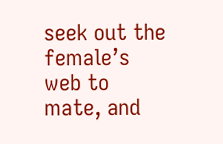seek out the female’s web to mate, and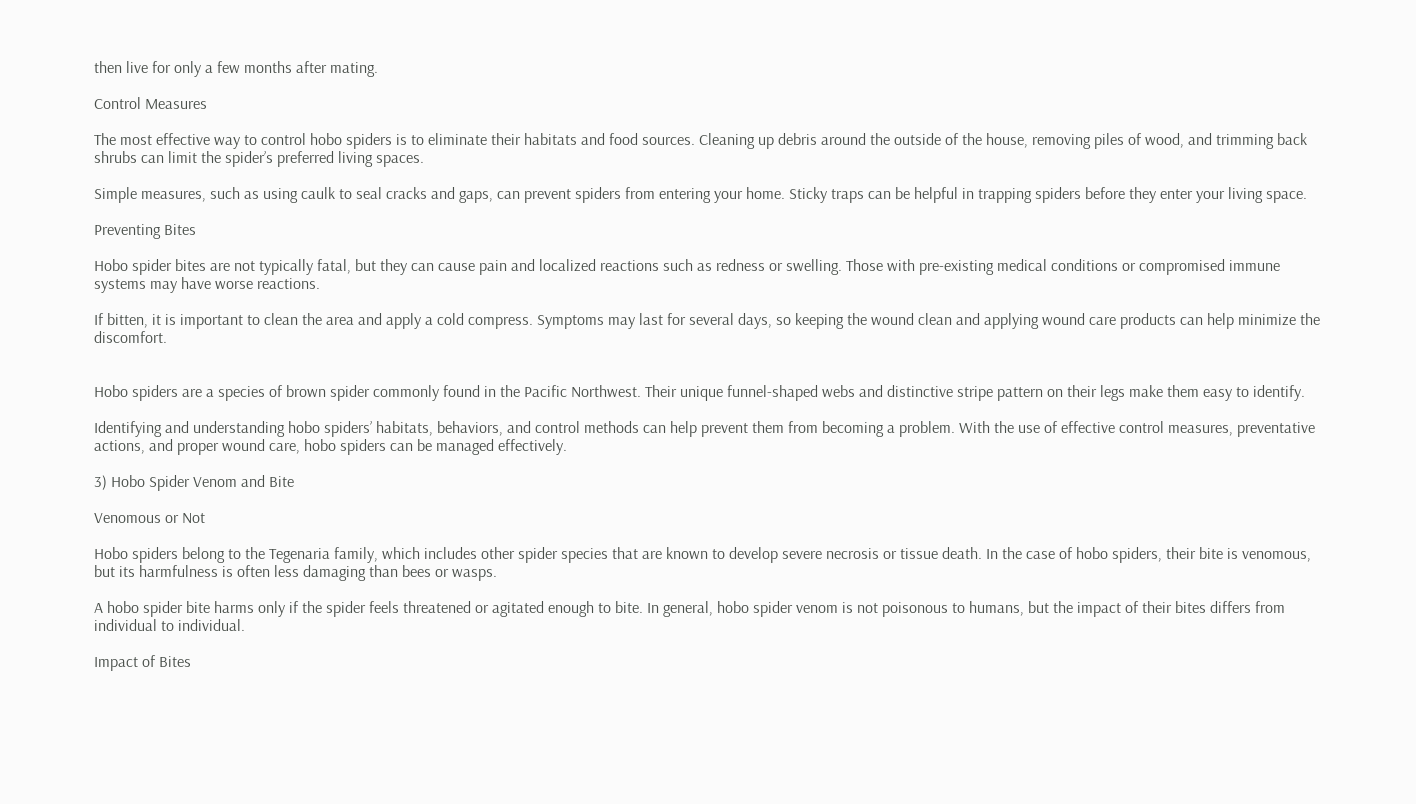then live for only a few months after mating.

Control Measures

The most effective way to control hobo spiders is to eliminate their habitats and food sources. Cleaning up debris around the outside of the house, removing piles of wood, and trimming back shrubs can limit the spider’s preferred living spaces.

Simple measures, such as using caulk to seal cracks and gaps, can prevent spiders from entering your home. Sticky traps can be helpful in trapping spiders before they enter your living space.

Preventing Bites

Hobo spider bites are not typically fatal, but they can cause pain and localized reactions such as redness or swelling. Those with pre-existing medical conditions or compromised immune systems may have worse reactions.

If bitten, it is important to clean the area and apply a cold compress. Symptoms may last for several days, so keeping the wound clean and applying wound care products can help minimize the discomfort.


Hobo spiders are a species of brown spider commonly found in the Pacific Northwest. Their unique funnel-shaped webs and distinctive stripe pattern on their legs make them easy to identify.

Identifying and understanding hobo spiders’ habitats, behaviors, and control methods can help prevent them from becoming a problem. With the use of effective control measures, preventative actions, and proper wound care, hobo spiders can be managed effectively.

3) Hobo Spider Venom and Bite

Venomous or Not

Hobo spiders belong to the Tegenaria family, which includes other spider species that are known to develop severe necrosis or tissue death. In the case of hobo spiders, their bite is venomous, but its harmfulness is often less damaging than bees or wasps.

A hobo spider bite harms only if the spider feels threatened or agitated enough to bite. In general, hobo spider venom is not poisonous to humans, but the impact of their bites differs from individual to individual.

Impact of Bites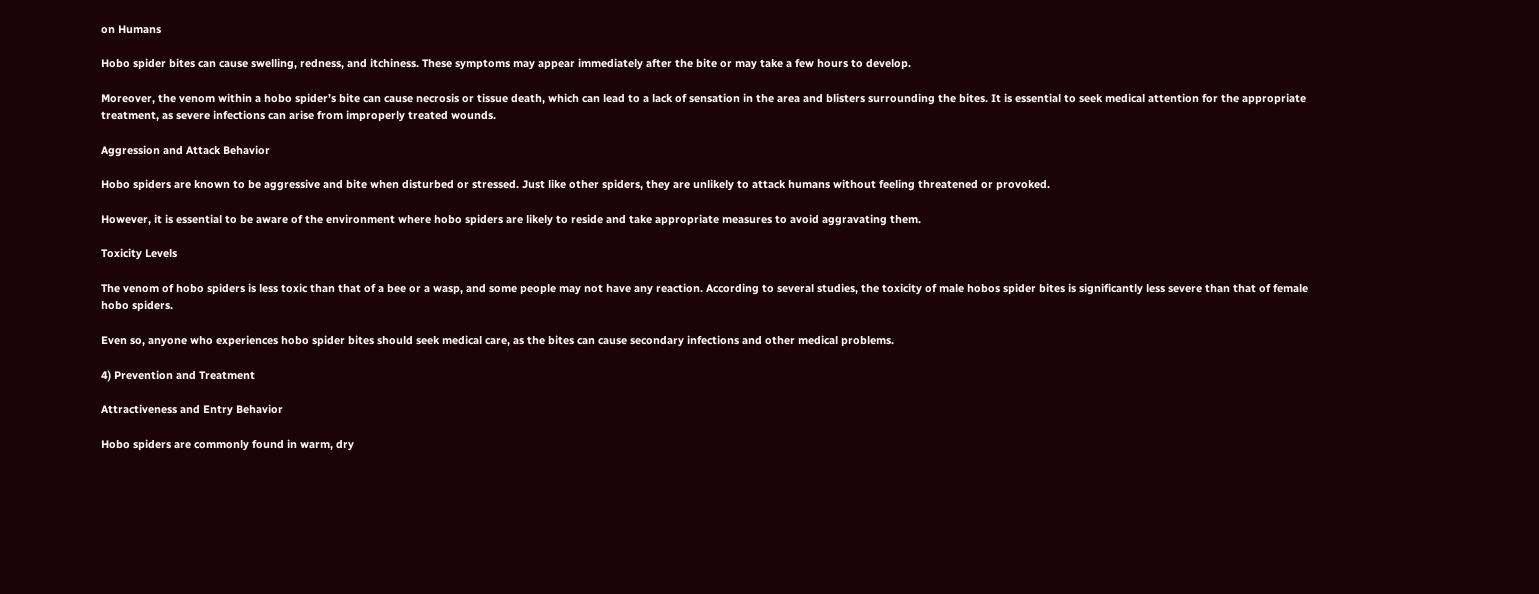on Humans

Hobo spider bites can cause swelling, redness, and itchiness. These symptoms may appear immediately after the bite or may take a few hours to develop.

Moreover, the venom within a hobo spider’s bite can cause necrosis or tissue death, which can lead to a lack of sensation in the area and blisters surrounding the bites. It is essential to seek medical attention for the appropriate treatment, as severe infections can arise from improperly treated wounds.

Aggression and Attack Behavior

Hobo spiders are known to be aggressive and bite when disturbed or stressed. Just like other spiders, they are unlikely to attack humans without feeling threatened or provoked.

However, it is essential to be aware of the environment where hobo spiders are likely to reside and take appropriate measures to avoid aggravating them.

Toxicity Levels

The venom of hobo spiders is less toxic than that of a bee or a wasp, and some people may not have any reaction. According to several studies, the toxicity of male hobos spider bites is significantly less severe than that of female hobo spiders.

Even so, anyone who experiences hobo spider bites should seek medical care, as the bites can cause secondary infections and other medical problems.

4) Prevention and Treatment

Attractiveness and Entry Behavior

Hobo spiders are commonly found in warm, dry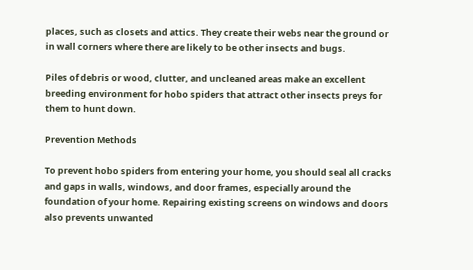places, such as closets and attics. They create their webs near the ground or in wall corners where there are likely to be other insects and bugs.

Piles of debris or wood, clutter, and uncleaned areas make an excellent breeding environment for hobo spiders that attract other insects preys for them to hunt down.

Prevention Methods

To prevent hobo spiders from entering your home, you should seal all cracks and gaps in walls, windows, and door frames, especially around the foundation of your home. Repairing existing screens on windows and doors also prevents unwanted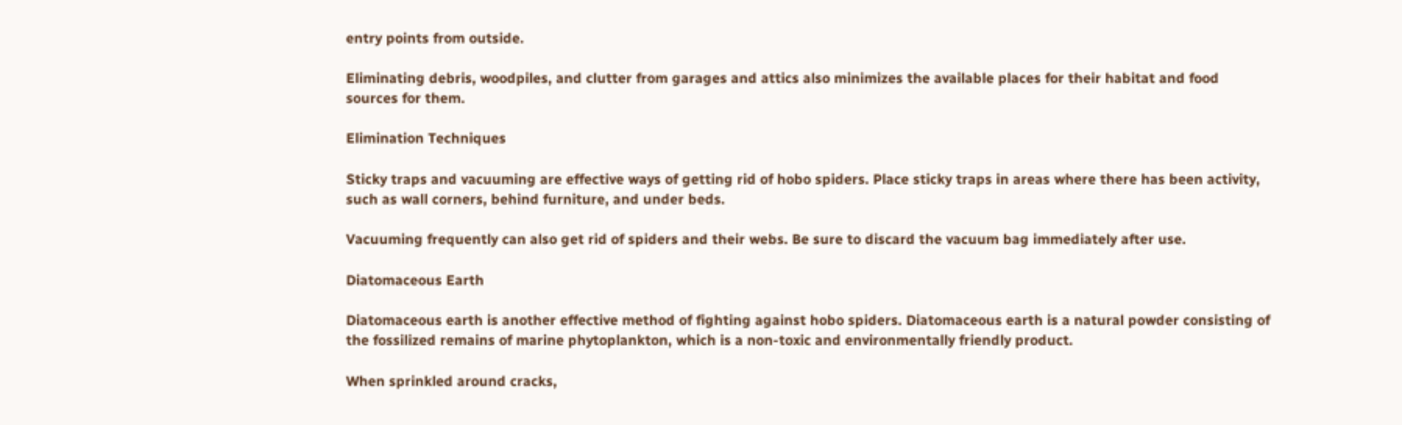entry points from outside.

Eliminating debris, woodpiles, and clutter from garages and attics also minimizes the available places for their habitat and food sources for them.

Elimination Techniques

Sticky traps and vacuuming are effective ways of getting rid of hobo spiders. Place sticky traps in areas where there has been activity, such as wall corners, behind furniture, and under beds.

Vacuuming frequently can also get rid of spiders and their webs. Be sure to discard the vacuum bag immediately after use.

Diatomaceous Earth

Diatomaceous earth is another effective method of fighting against hobo spiders. Diatomaceous earth is a natural powder consisting of the fossilized remains of marine phytoplankton, which is a non-toxic and environmentally friendly product.

When sprinkled around cracks,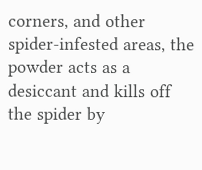corners, and other spider-infested areas, the powder acts as a desiccant and kills off the spider by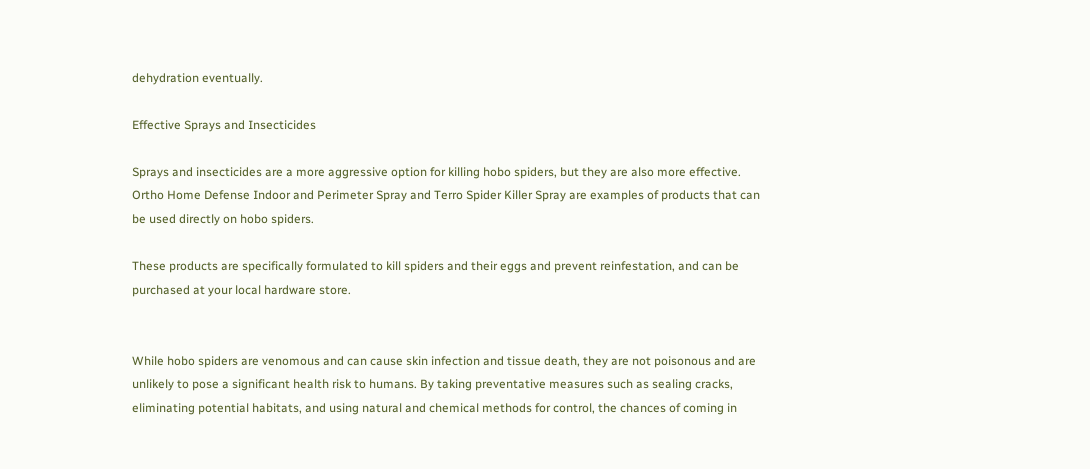dehydration eventually.

Effective Sprays and Insecticides

Sprays and insecticides are a more aggressive option for killing hobo spiders, but they are also more effective. Ortho Home Defense Indoor and Perimeter Spray and Terro Spider Killer Spray are examples of products that can be used directly on hobo spiders.

These products are specifically formulated to kill spiders and their eggs and prevent reinfestation, and can be purchased at your local hardware store.


While hobo spiders are venomous and can cause skin infection and tissue death, they are not poisonous and are unlikely to pose a significant health risk to humans. By taking preventative measures such as sealing cracks, eliminating potential habitats, and using natural and chemical methods for control, the chances of coming in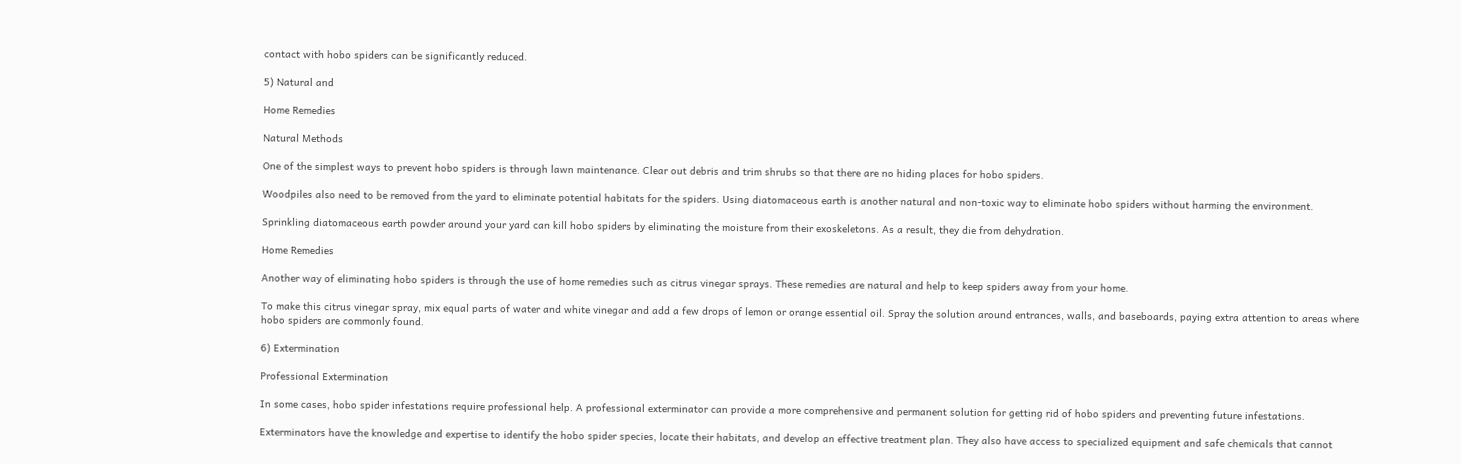contact with hobo spiders can be significantly reduced.

5) Natural and

Home Remedies

Natural Methods

One of the simplest ways to prevent hobo spiders is through lawn maintenance. Clear out debris and trim shrubs so that there are no hiding places for hobo spiders.

Woodpiles also need to be removed from the yard to eliminate potential habitats for the spiders. Using diatomaceous earth is another natural and non-toxic way to eliminate hobo spiders without harming the environment.

Sprinkling diatomaceous earth powder around your yard can kill hobo spiders by eliminating the moisture from their exoskeletons. As a result, they die from dehydration.

Home Remedies

Another way of eliminating hobo spiders is through the use of home remedies such as citrus vinegar sprays. These remedies are natural and help to keep spiders away from your home.

To make this citrus vinegar spray, mix equal parts of water and white vinegar and add a few drops of lemon or orange essential oil. Spray the solution around entrances, walls, and baseboards, paying extra attention to areas where hobo spiders are commonly found.

6) Extermination

Professional Extermination

In some cases, hobo spider infestations require professional help. A professional exterminator can provide a more comprehensive and permanent solution for getting rid of hobo spiders and preventing future infestations.

Exterminators have the knowledge and expertise to identify the hobo spider species, locate their habitats, and develop an effective treatment plan. They also have access to specialized equipment and safe chemicals that cannot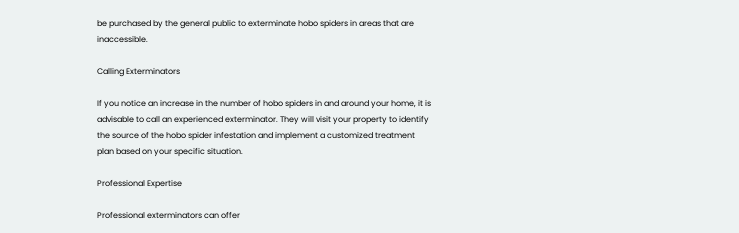be purchased by the general public to exterminate hobo spiders in areas that are inaccessible.

Calling Exterminators

If you notice an increase in the number of hobo spiders in and around your home, it is advisable to call an experienced exterminator. They will visit your property to identify the source of the hobo spider infestation and implement a customized treatment plan based on your specific situation.

Professional Expertise

Professional exterminators can offer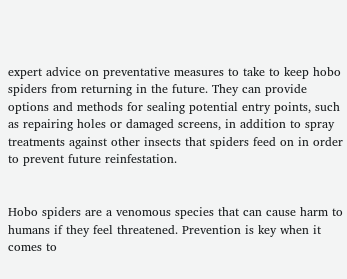expert advice on preventative measures to take to keep hobo spiders from returning in the future. They can provide options and methods for sealing potential entry points, such as repairing holes or damaged screens, in addition to spray treatments against other insects that spiders feed on in order to prevent future reinfestation.


Hobo spiders are a venomous species that can cause harm to humans if they feel threatened. Prevention is key when it comes to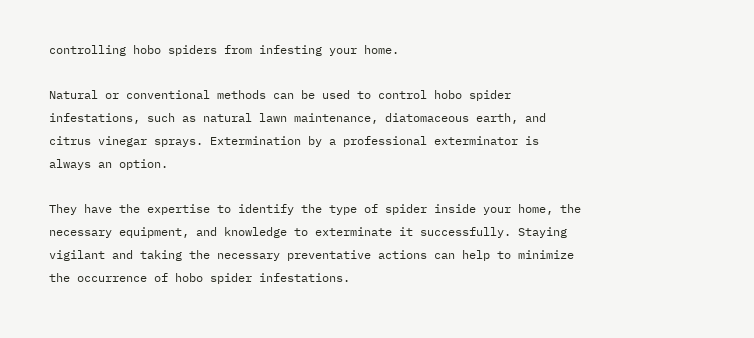controlling hobo spiders from infesting your home.

Natural or conventional methods can be used to control hobo spider infestations, such as natural lawn maintenance, diatomaceous earth, and citrus vinegar sprays. Extermination by a professional exterminator is always an option.

They have the expertise to identify the type of spider inside your home, the necessary equipment, and knowledge to exterminate it successfully. Staying vigilant and taking the necessary preventative actions can help to minimize the occurrence of hobo spider infestations.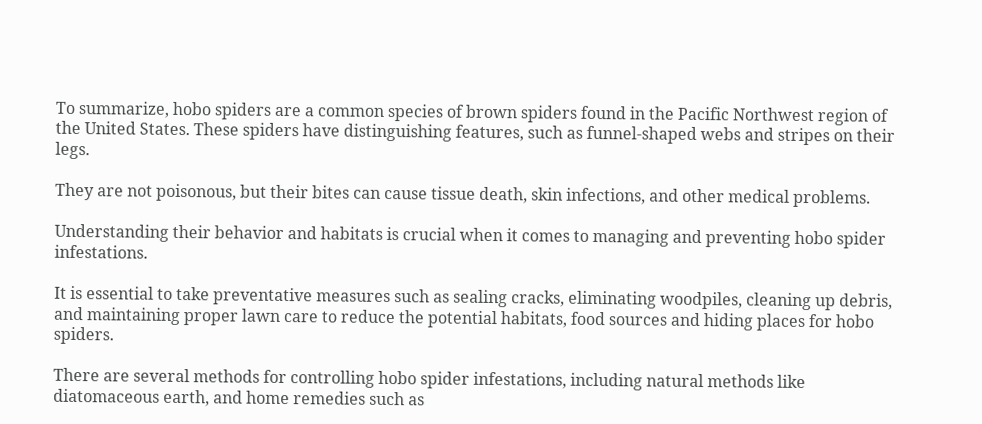To summarize, hobo spiders are a common species of brown spiders found in the Pacific Northwest region of the United States. These spiders have distinguishing features, such as funnel-shaped webs and stripes on their legs.

They are not poisonous, but their bites can cause tissue death, skin infections, and other medical problems.

Understanding their behavior and habitats is crucial when it comes to managing and preventing hobo spider infestations.

It is essential to take preventative measures such as sealing cracks, eliminating woodpiles, cleaning up debris, and maintaining proper lawn care to reduce the potential habitats, food sources and hiding places for hobo spiders.

There are several methods for controlling hobo spider infestations, including natural methods like diatomaceous earth, and home remedies such as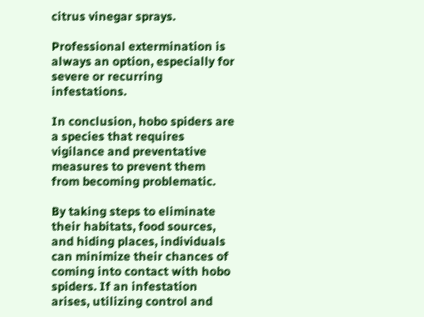citrus vinegar sprays.

Professional extermination is always an option, especially for severe or recurring infestations.

In conclusion, hobo spiders are a species that requires vigilance and preventative measures to prevent them from becoming problematic.

By taking steps to eliminate their habitats, food sources, and hiding places, individuals can minimize their chances of coming into contact with hobo spiders. If an infestation arises, utilizing control and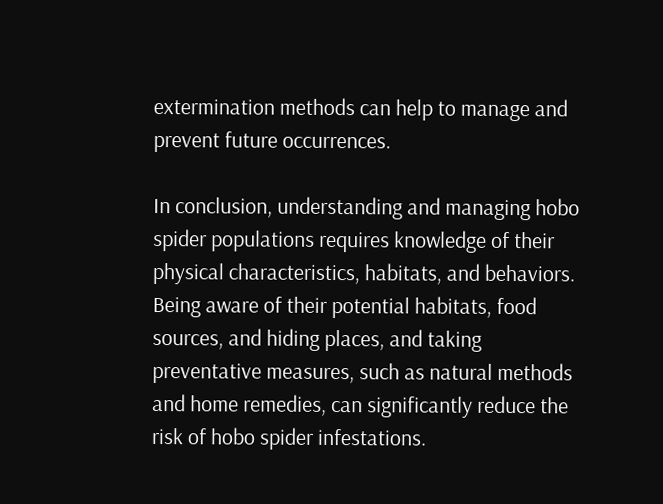extermination methods can help to manage and prevent future occurrences.

In conclusion, understanding and managing hobo spider populations requires knowledge of their physical characteristics, habitats, and behaviors. Being aware of their potential habitats, food sources, and hiding places, and taking preventative measures, such as natural methods and home remedies, can significantly reduce the risk of hobo spider infestations.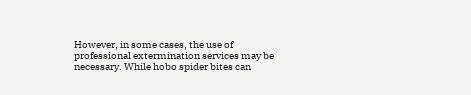However, in some cases, the use of professional extermination services may be necessary. While hobo spider bites can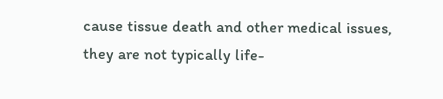cause tissue death and other medical issues, they are not typically life-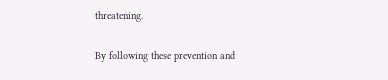threatening.

By following these prevention and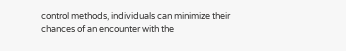control methods, individuals can minimize their chances of an encounter with the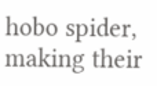hobo spider, making their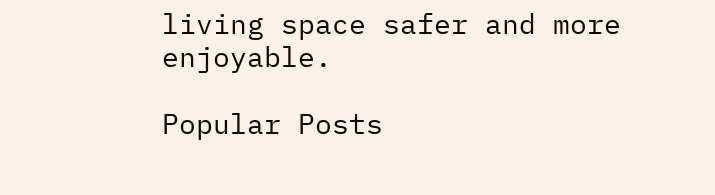living space safer and more enjoyable.

Popular Posts